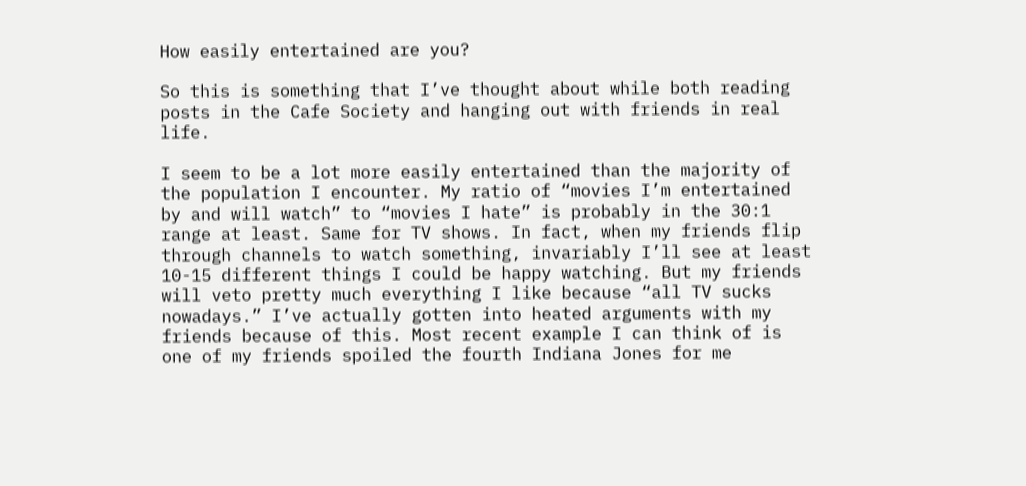How easily entertained are you?

So this is something that I’ve thought about while both reading posts in the Cafe Society and hanging out with friends in real life.

I seem to be a lot more easily entertained than the majority of the population I encounter. My ratio of “movies I’m entertained by and will watch” to “movies I hate” is probably in the 30:1 range at least. Same for TV shows. In fact, when my friends flip through channels to watch something, invariably I’ll see at least 10-15 different things I could be happy watching. But my friends will veto pretty much everything I like because “all TV sucks nowadays.” I’ve actually gotten into heated arguments with my friends because of this. Most recent example I can think of is one of my friends spoiled the fourth Indiana Jones for me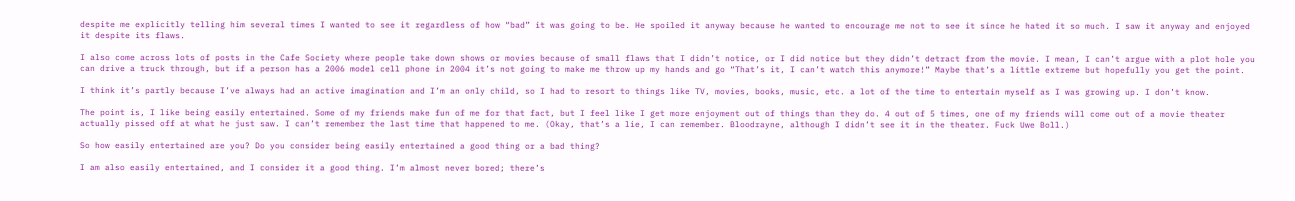despite me explicitly telling him several times I wanted to see it regardless of how “bad” it was going to be. He spoiled it anyway because he wanted to encourage me not to see it since he hated it so much. I saw it anyway and enjoyed it despite its flaws.

I also come across lots of posts in the Cafe Society where people take down shows or movies because of small flaws that I didn’t notice, or I did notice but they didn’t detract from the movie. I mean, I can’t argue with a plot hole you can drive a truck through, but if a person has a 2006 model cell phone in 2004 it’s not going to make me throw up my hands and go “That’s it, I can’t watch this anymore!” Maybe that’s a little extreme but hopefully you get the point.

I think it’s partly because I’ve always had an active imagination and I’m an only child, so I had to resort to things like TV, movies, books, music, etc. a lot of the time to entertain myself as I was growing up. I don’t know.

The point is, I like being easily entertained. Some of my friends make fun of me for that fact, but I feel like I get more enjoyment out of things than they do. 4 out of 5 times, one of my friends will come out of a movie theater actually pissed off at what he just saw. I can’t remember the last time that happened to me. (Okay, that’s a lie, I can remember. Bloodrayne, although I didn’t see it in the theater. Fuck Uwe Boll.)

So how easily entertained are you? Do you consider being easily entertained a good thing or a bad thing?

I am also easily entertained, and I consider it a good thing. I’m almost never bored; there’s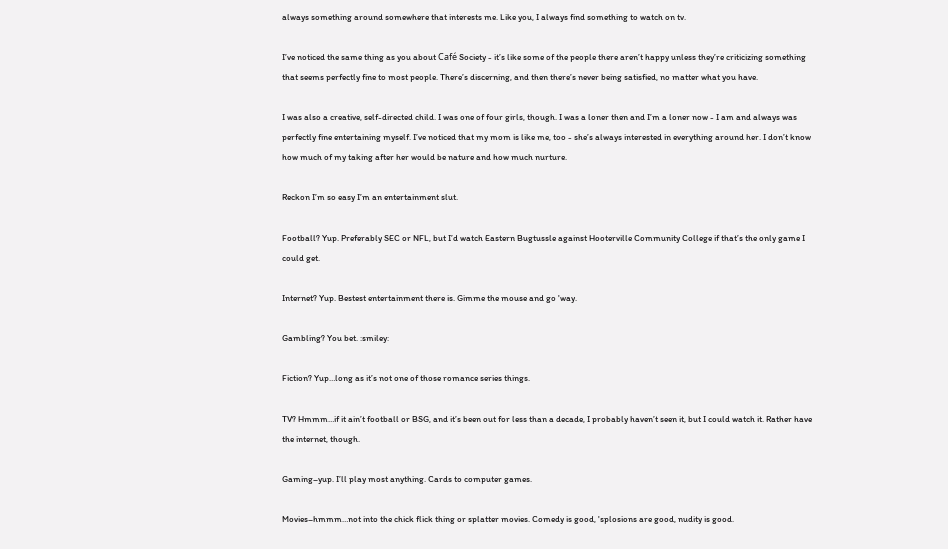always something around somewhere that interests me. Like you, I always find something to watch on tv.

I’ve noticed the same thing as you about Café Society - it’s like some of the people there aren’t happy unless they’re criticizing something that seems perfectly fine to most people. There’s discerning, and then there’s never being satisfied, no matter what you have.

I was also a creative, self-directed child. I was one of four girls, though. I was a loner then and I’m a loner now - I am and always was perfectly fine entertaining myself. I’ve noticed that my mom is like me, too - she’s always interested in everything around her. I don’t know how much of my taking after her would be nature and how much nurture.

Reckon I’m so easy I’m an entertainment slut.

Football? Yup. Preferably SEC or NFL, but I’d watch Eastern Bugtussle against Hooterville Community College if that’s the only game I could get.

Internet? Yup. Bestest entertainment there is. Gimme the mouse and go 'way.

Gambling? You bet. :smiley:

Fiction? Yup…long as it’s not one of those romance series things.

TV? Hmmm…if it ain’t football or BSG, and it’s been out for less than a decade, I probably haven’t seen it, but I could watch it. Rather have the internet, though.

Gaming–yup. I’ll play most anything. Cards to computer games.

Movies–hmmm…not into the chick flick thing or splatter movies. Comedy is good, 'splosions are good, nudity is good.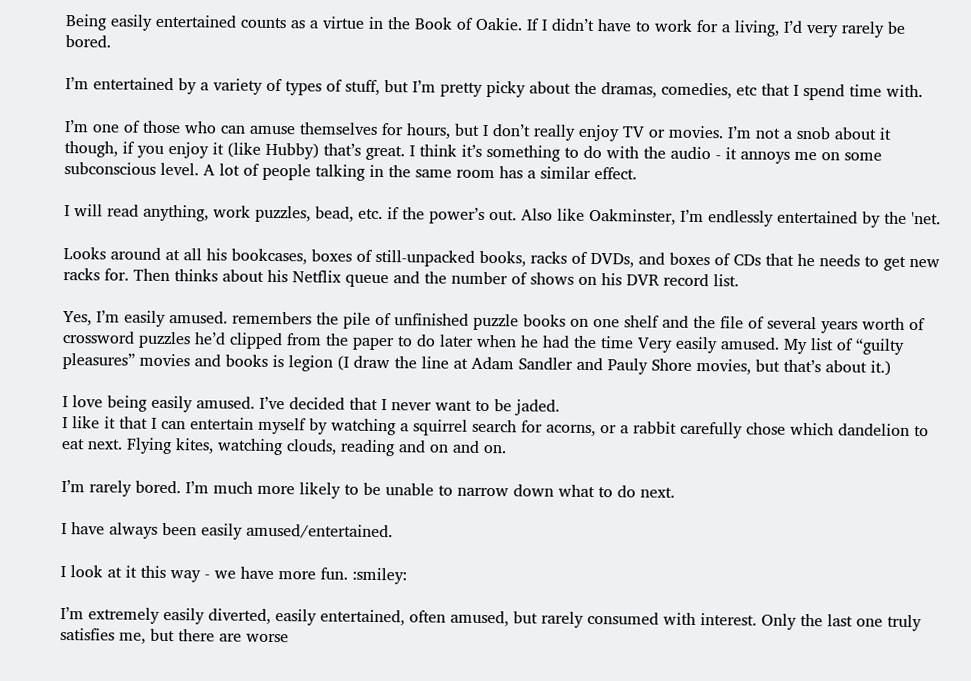Being easily entertained counts as a virtue in the Book of Oakie. If I didn’t have to work for a living, I’d very rarely be bored.

I’m entertained by a variety of types of stuff, but I’m pretty picky about the dramas, comedies, etc that I spend time with.

I’m one of those who can amuse themselves for hours, but I don’t really enjoy TV or movies. I’m not a snob about it though, if you enjoy it (like Hubby) that’s great. I think it’s something to do with the audio - it annoys me on some subconscious level. A lot of people talking in the same room has a similar effect.

I will read anything, work puzzles, bead, etc. if the power’s out. Also like Oakminster, I’m endlessly entertained by the 'net.

Looks around at all his bookcases, boxes of still-unpacked books, racks of DVDs, and boxes of CDs that he needs to get new racks for. Then thinks about his Netflix queue and the number of shows on his DVR record list.

Yes, I’m easily amused. remembers the pile of unfinished puzzle books on one shelf and the file of several years worth of crossword puzzles he’d clipped from the paper to do later when he had the time Very easily amused. My list of “guilty pleasures” movies and books is legion (I draw the line at Adam Sandler and Pauly Shore movies, but that’s about it.)

I love being easily amused. I’ve decided that I never want to be jaded.
I like it that I can entertain myself by watching a squirrel search for acorns, or a rabbit carefully chose which dandelion to eat next. Flying kites, watching clouds, reading and on and on.

I’m rarely bored. I’m much more likely to be unable to narrow down what to do next.

I have always been easily amused/entertained.

I look at it this way - we have more fun. :smiley:

I’m extremely easily diverted, easily entertained, often amused, but rarely consumed with interest. Only the last one truly satisfies me, but there are worse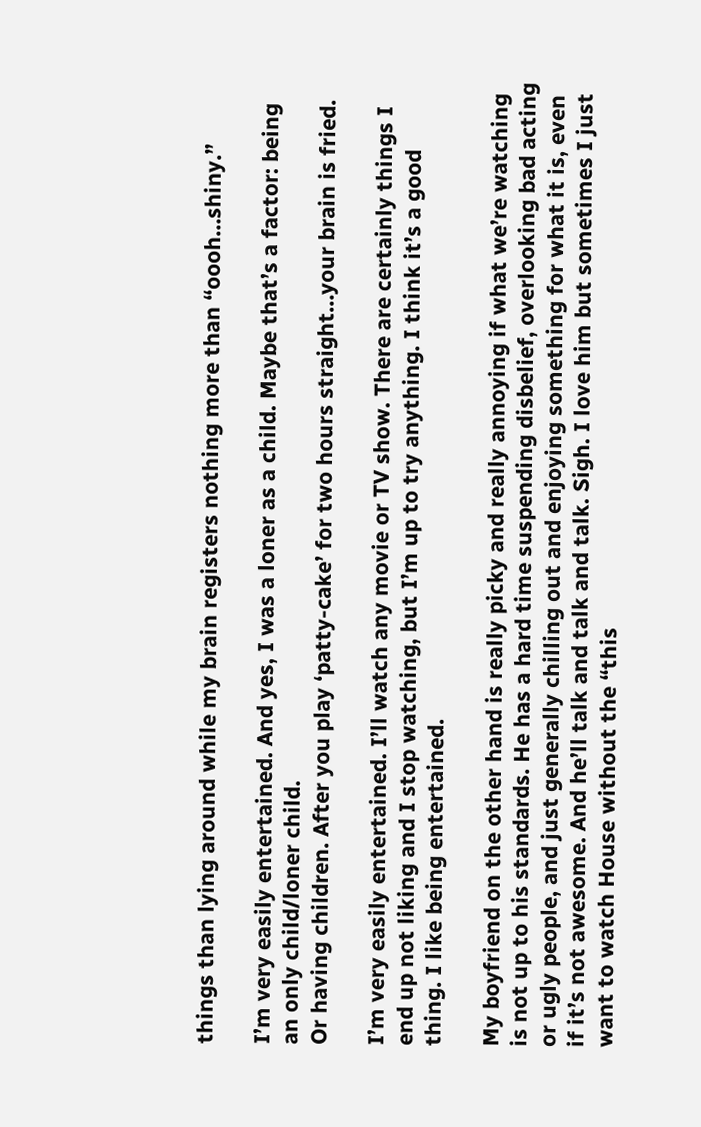things than lying around while my brain registers nothing more than “oooh…shiny.”

I’m very easily entertained. And yes, I was a loner as a child. Maybe that’s a factor: being an only child/loner child.
Or having children. After you play ‘patty-cake’ for two hours straight…your brain is fried.

I’m very easily entertained. I’ll watch any movie or TV show. There are certainly things I end up not liking and I stop watching, but I’m up to try anything. I think it’s a good thing. I like being entertained.

My boyfriend on the other hand is really picky and really annoying if what we’re watching is not up to his standards. He has a hard time suspending disbelief, overlooking bad acting or ugly people, and just generally chilling out and enjoying something for what it is, even if it’s not awesome. And he’ll talk and talk and talk. Sigh. I love him but sometimes I just want to watch House without the “this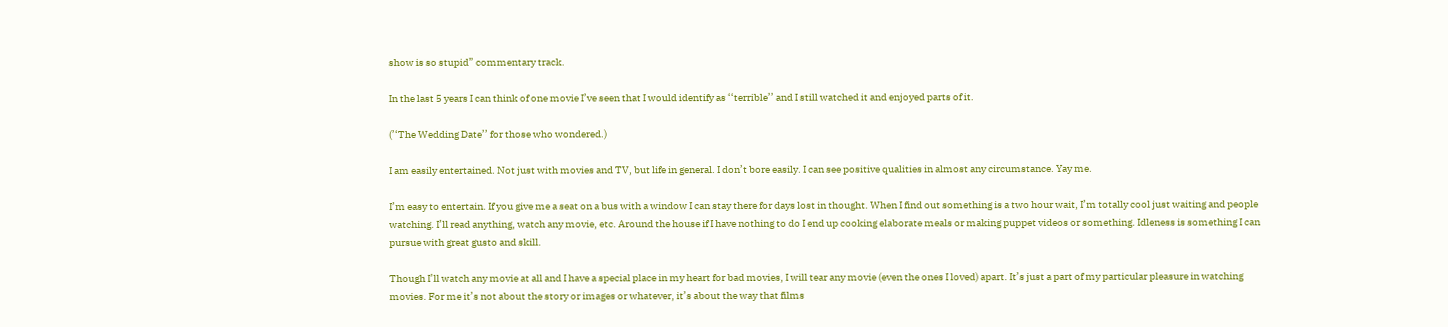show is so stupid” commentary track.

In the last 5 years I can think of one movie I’ve seen that I would identify as ‘‘terrible’’ and I still watched it and enjoyed parts of it.

(’‘The Wedding Date’’ for those who wondered.)

I am easily entertained. Not just with movies and TV, but life in general. I don’t bore easily. I can see positive qualities in almost any circumstance. Yay me.

I’m easy to entertain. If you give me a seat on a bus with a window I can stay there for days lost in thought. When I find out something is a two hour wait, I’m totally cool just waiting and people watching. I’ll read anything, watch any movie, etc. Around the house if I have nothing to do I end up cooking elaborate meals or making puppet videos or something. Idleness is something I can pursue with great gusto and skill.

Though I’ll watch any movie at all and I have a special place in my heart for bad movies, I will tear any movie (even the ones I loved) apart. It’s just a part of my particular pleasure in watching movies. For me it’s not about the story or images or whatever, it’s about the way that films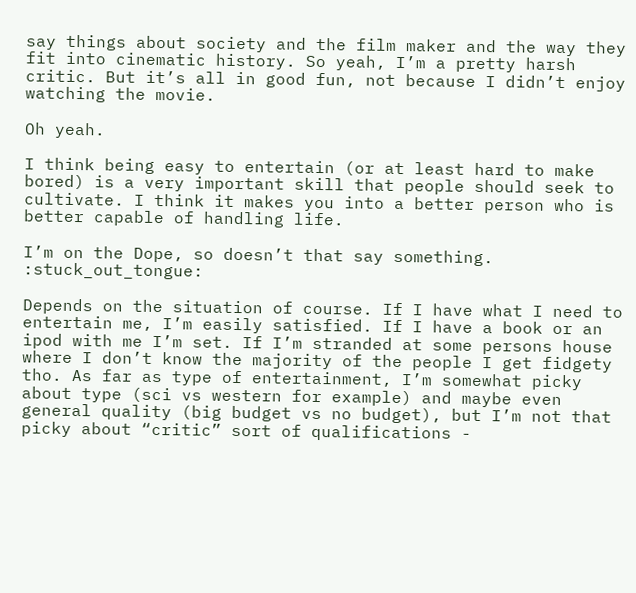say things about society and the film maker and the way they fit into cinematic history. So yeah, I’m a pretty harsh critic. But it’s all in good fun, not because I didn’t enjoy watching the movie.

Oh yeah.

I think being easy to entertain (or at least hard to make bored) is a very important skill that people should seek to cultivate. I think it makes you into a better person who is better capable of handling life.

I’m on the Dope, so doesn’t that say something. :stuck_out_tongue:

Depends on the situation of course. If I have what I need to entertain me, I’m easily satisfied. If I have a book or an ipod with me I’m set. If I’m stranded at some persons house where I don’t know the majority of the people I get fidgety tho. As far as type of entertainment, I’m somewhat picky about type (sci vs western for example) and maybe even general quality (big budget vs no budget), but I’m not that picky about “critic” sort of qualifications -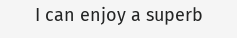I can enjoy a superb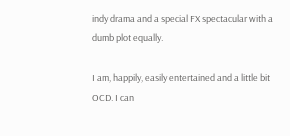indy drama and a special FX spectacular with a dumb plot equally.

I am, happily, easily entertained and a little bit OCD. I can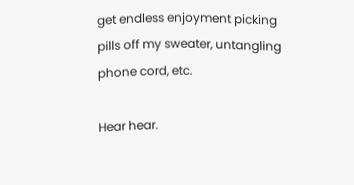get endless enjoyment picking pills off my sweater, untangling phone cord, etc.

Hear hear.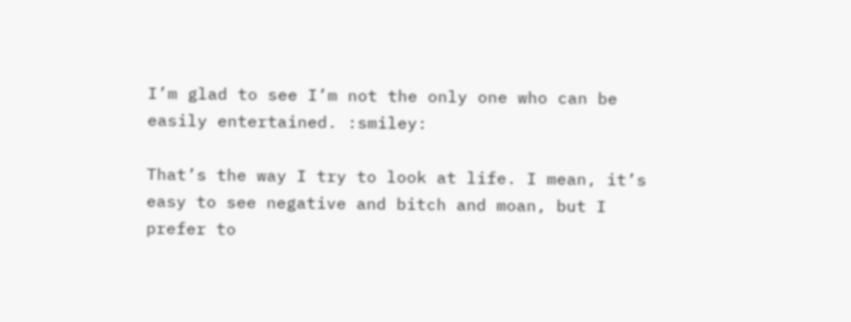I’m glad to see I’m not the only one who can be easily entertained. :smiley:

That’s the way I try to look at life. I mean, it’s easy to see negative and bitch and moan, but I prefer to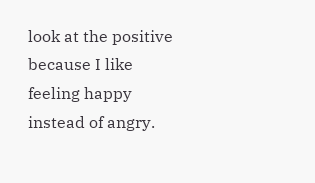look at the positive because I like feeling happy instead of angry.